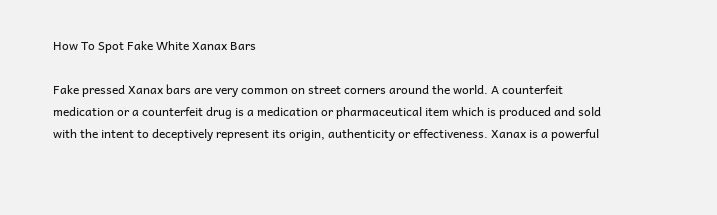How To Spot Fake White Xanax Bars

Fake pressed Xanax bars are very common on street corners around the world. A counterfeit medication or a counterfeit drug is a medication or pharmaceutical item which is produced and sold with the intent to deceptively represent its origin, authenticity or effectiveness. Xanax is a powerful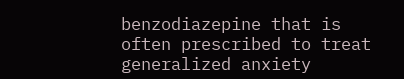benzodiazepine that is often prescribed to treat generalized anxiety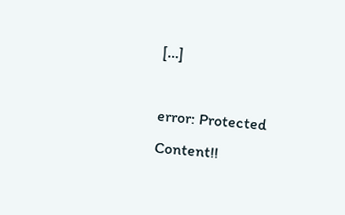[…]

error: Protected Content!!